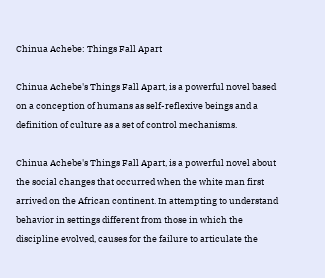Chinua Achebe: Things Fall Apart

Chinua Achebe's Things Fall Apart, is a powerful novel based on a conception of humans as self-reflexive beings and a definition of culture as a set of control mechanisms.

Chinua Achebe's Things Fall Apart, is a powerful novel about the social changes that occurred when the white man first arrived on the African continent. In attempting to understand behavior in settings different from those in which the discipline evolved, causes for the failure to articulate the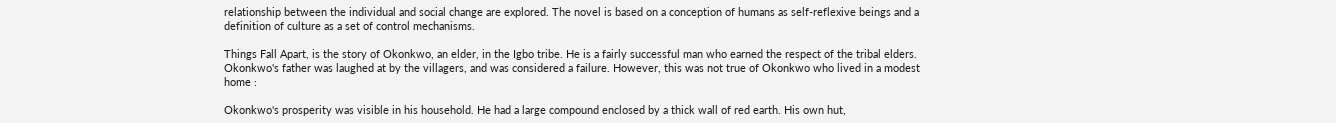relationship between the individual and social change are explored. The novel is based on a conception of humans as self-reflexive beings and a definition of culture as a set of control mechanisms.

Things Fall Apart, is the story of Okonkwo, an elder, in the Igbo tribe. He is a fairly successful man who earned the respect of the tribal elders. Okonkwo's father was laughed at by the villagers, and was considered a failure. However, this was not true of Okonkwo who lived in a modest home :

Okonkwo's prosperity was visible in his household. He had a large compound enclosed by a thick wall of red earth. His own hut,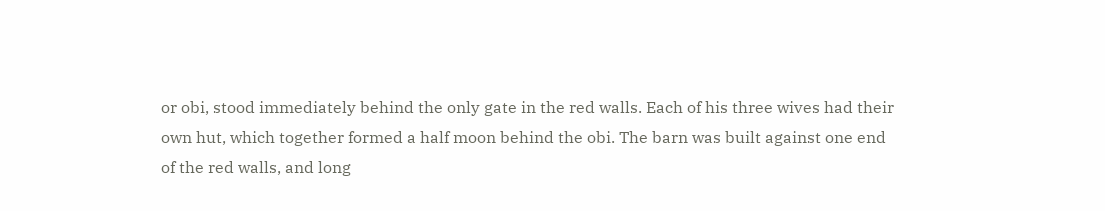or obi, stood immediately behind the only gate in the red walls. Each of his three wives had their own hut, which together formed a half moon behind the obi. The barn was built against one end of the red walls, and long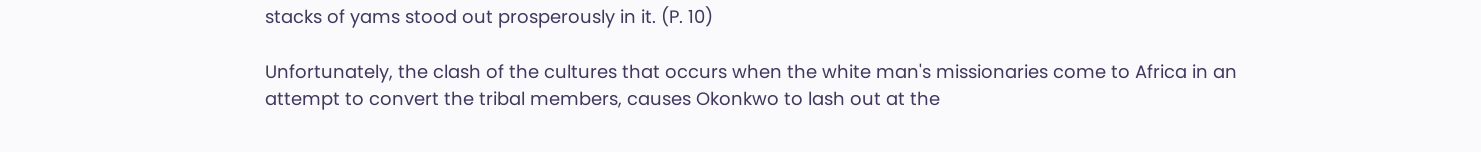stacks of yams stood out prosperously in it. (P. 10)

Unfortunately, the clash of the cultures that occurs when the white man's missionaries come to Africa in an attempt to convert the tribal members, causes Okonkwo to lash out at the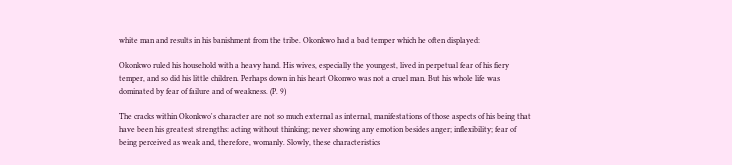white man and results in his banishment from the tribe. Okonkwo had a bad temper which he often displayed:

Okonkwo ruled his household with a heavy hand. His wives, especially the youngest, lived in perpetual fear of his fiery temper, and so did his little children. Perhaps down in his heart Okonwo was not a cruel man. But his whole life was dominated by fear of failure and of weakness. (P. 9)

The cracks within Okonkwo's character are not so much external as internal, manifestations of those aspects of his being that have been his greatest strengths: acting without thinking; never showing any emotion besides anger; inflexibility; fear of being perceived as weak and, therefore, womanly. Slowly, these characteristics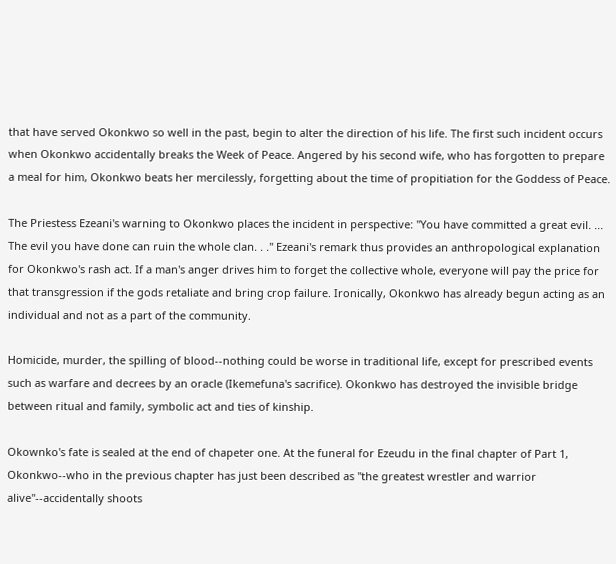that have served Okonkwo so well in the past, begin to alter the direction of his life. The first such incident occurs when Okonkwo accidentally breaks the Week of Peace. Angered by his second wife, who has forgotten to prepare a meal for him, Okonkwo beats her mercilessly, forgetting about the time of propitiation for the Goddess of Peace.

The Priestess Ezeani's warning to Okonkwo places the incident in perspective: "You have committed a great evil. ... The evil you have done can ruin the whole clan. . ." Ezeani's remark thus provides an anthropological explanation for Okonkwo's rash act. If a man's anger drives him to forget the collective whole, everyone will pay the price for that transgression if the gods retaliate and bring crop failure. Ironically, Okonkwo has already begun acting as an individual and not as a part of the community.

Homicide, murder, the spilling of blood--nothing could be worse in traditional life, except for prescribed events such as warfare and decrees by an oracle (Ikemefuna's sacrifice). Okonkwo has destroyed the invisible bridge between ritual and family, symbolic act and ties of kinship.

Okownko's fate is sealed at the end of chapeter one. At the funeral for Ezeudu in the final chapter of Part 1, Okonkwo--who in the previous chapter has just been described as "the greatest wrestler and warrior alive"--accidentally shoots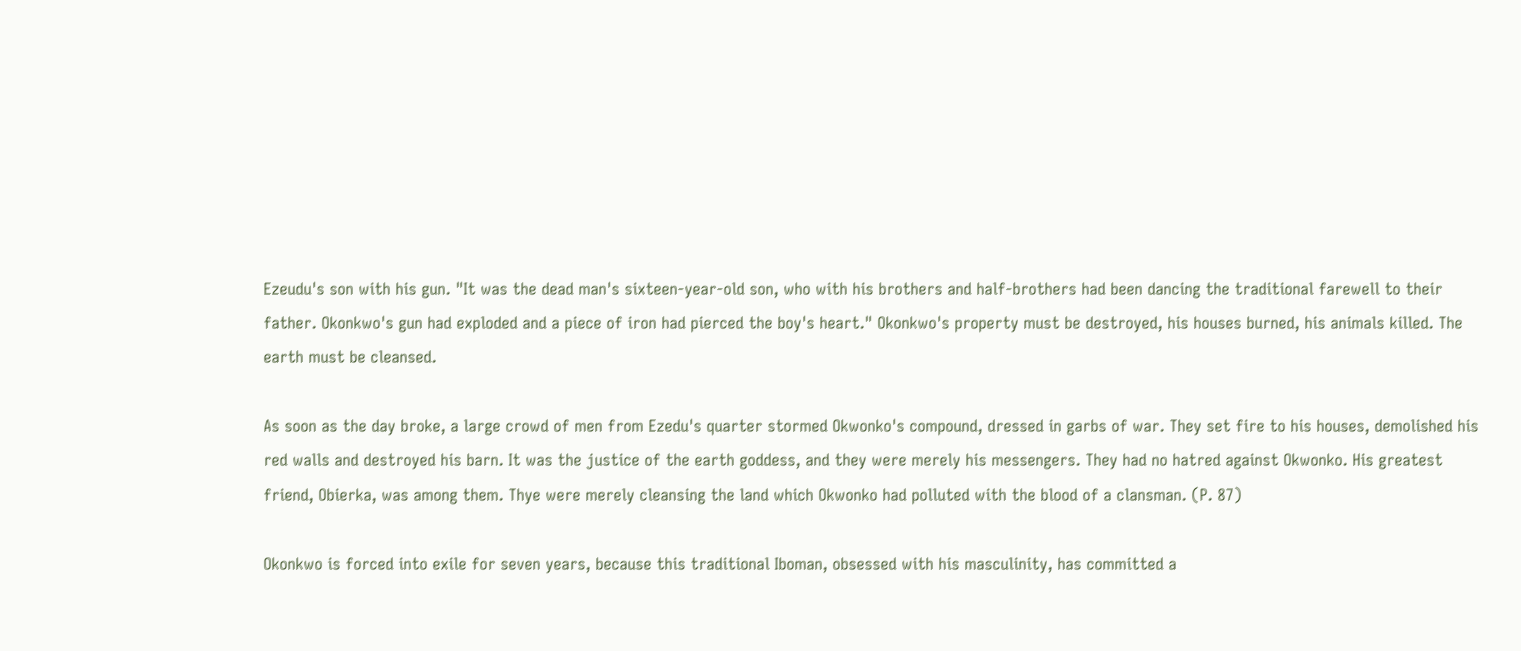Ezeudu's son with his gun. "It was the dead man's sixteen-year-old son, who with his brothers and half-brothers had been dancing the traditional farewell to their father. Okonkwo's gun had exploded and a piece of iron had pierced the boy's heart." Okonkwo's property must be destroyed, his houses burned, his animals killed. The earth must be cleansed.

As soon as the day broke, a large crowd of men from Ezedu's quarter stormed Okwonko's compound, dressed in garbs of war. They set fire to his houses, demolished his red walls and destroyed his barn. It was the justice of the earth goddess, and they were merely his messengers. They had no hatred against Okwonko. His greatest friend, Obierka, was among them. Thye were merely cleansing the land which Okwonko had polluted with the blood of a clansman. (P. 87)

Okonkwo is forced into exile for seven years, because this traditional Iboman, obsessed with his masculinity, has committed a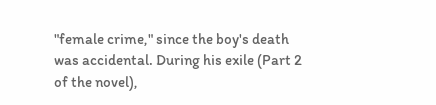"female crime," since the boy's death was accidental. During his exile (Part 2 of the novel),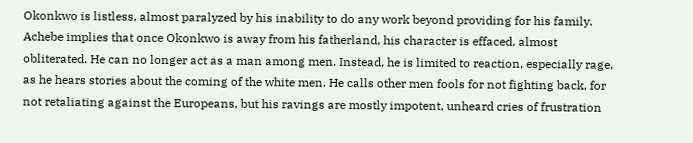Okonkwo is listless, almost paralyzed by his inability to do any work beyond providing for his family. Achebe implies that once Okonkwo is away from his fatherland, his character is effaced, almost obliterated. He can no longer act as a man among men. Instead, he is limited to reaction, especially rage, as he hears stories about the coming of the white men. He calls other men fools for not fighting back, for not retaliating against the Europeans, but his ravings are mostly impotent, unheard cries of frustration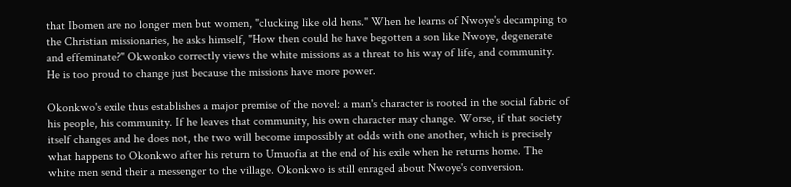that Ibomen are no longer men but women, "clucking like old hens." When he learns of Nwoye's decamping to the Christian missionaries, he asks himself, "How then could he have begotten a son like Nwoye, degenerate and effeminate?" Okwonko correctly views the white missions as a threat to his way of life, and community. He is too proud to change just because the missions have more power.

Okonkwo's exile thus establishes a major premise of the novel: a man's character is rooted in the social fabric of his people, his community. If he leaves that community, his own character may change. Worse, if that society itself changes and he does not, the two will become impossibly at odds with one another, which is precisely what happens to Okonkwo after his return to Umuofia at the end of his exile when he returns home. The white men send their a messenger to the village. Okonkwo is still enraged about Nwoye's conversion.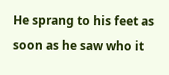He sprang to his feet as soon as he saw who it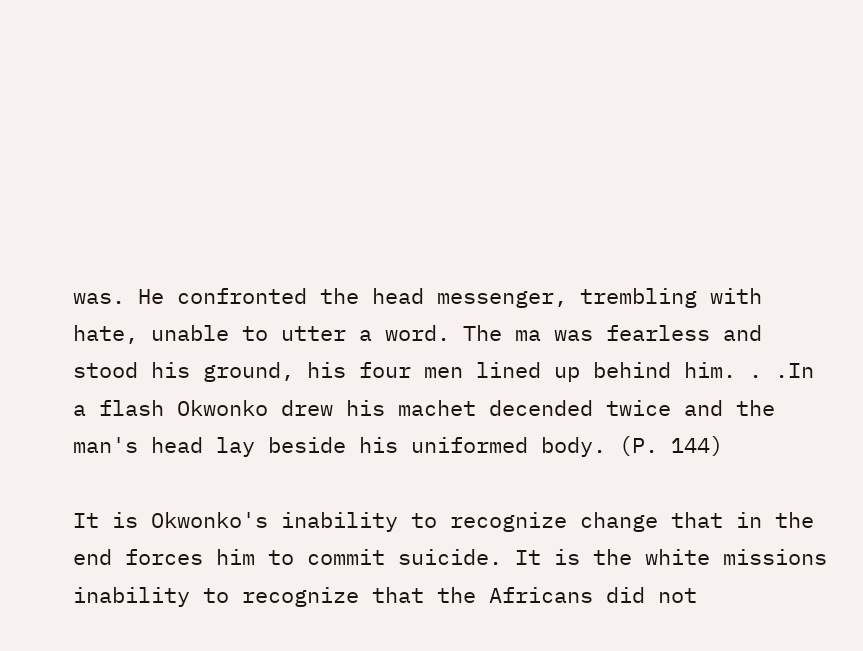was. He confronted the head messenger, trembling with hate, unable to utter a word. The ma was fearless and stood his ground, his four men lined up behind him. . .In a flash Okwonko drew his machet decended twice and the man's head lay beside his uniformed body. (P. 144)

It is Okwonko's inability to recognize change that in the end forces him to commit suicide. It is the white missions inability to recognize that the Africans did not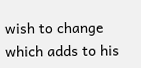wish to change which adds to his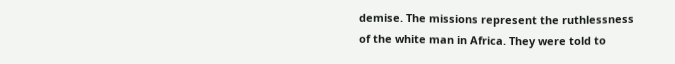demise. The missions represent the ruthlessness of the white man in Africa. They were told to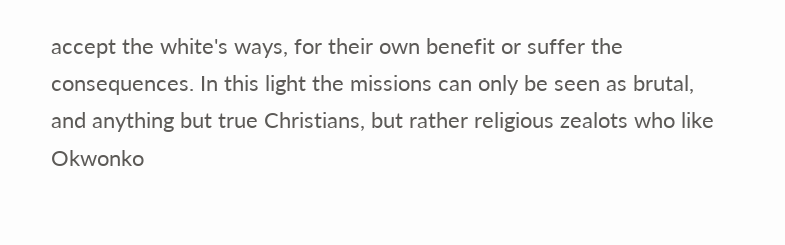accept the white's ways, for their own benefit or suffer the consequences. In this light the missions can only be seen as brutal, and anything but true Christians, but rather religious zealots who like Okwonko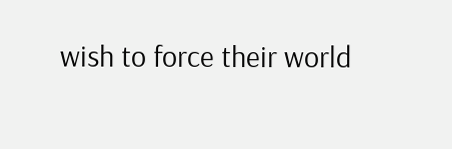wish to force their world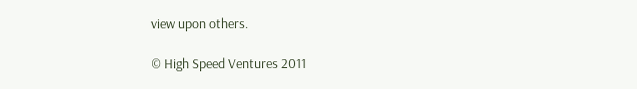view upon others.

© High Speed Ventures 2011